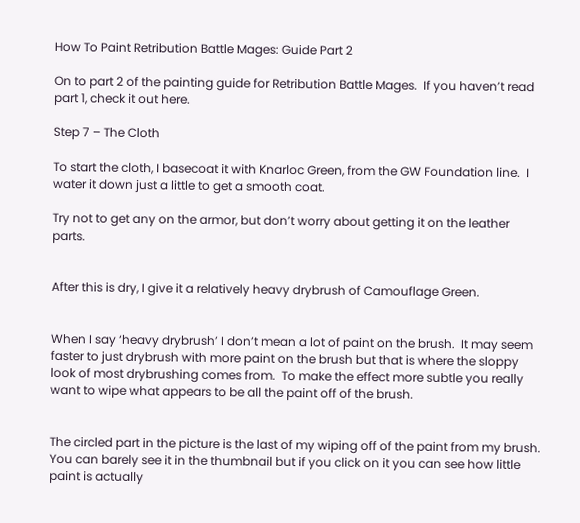How To Paint Retribution Battle Mages: Guide Part 2

On to part 2 of the painting guide for Retribution Battle Mages.  If you haven’t read part 1, check it out here.

Step 7 – The Cloth

To start the cloth, I basecoat it with Knarloc Green, from the GW Foundation line.  I water it down just a little to get a smooth coat.

Try not to get any on the armor, but don’t worry about getting it on the leather parts.


After this is dry, I give it a relatively heavy drybrush of Camouflage Green.


When I say ‘heavy drybrush’ I don’t mean a lot of paint on the brush.  It may seem faster to just drybrush with more paint on the brush but that is where the sloppy look of most drybrushing comes from.  To make the effect more subtle you really want to wipe what appears to be all the paint off of the brush.


The circled part in the picture is the last of my wiping off of the paint from my brush.  You can barely see it in the thumbnail but if you click on it you can see how little paint is actually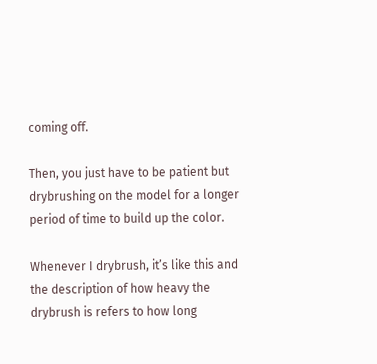coming off.

Then, you just have to be patient but drybrushing on the model for a longer period of time to build up the color.

Whenever I drybrush, it’s like this and the description of how heavy the drybrush is refers to how long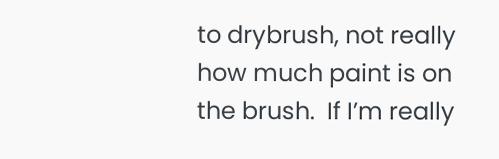to drybrush, not really how much paint is on the brush.  If I’m really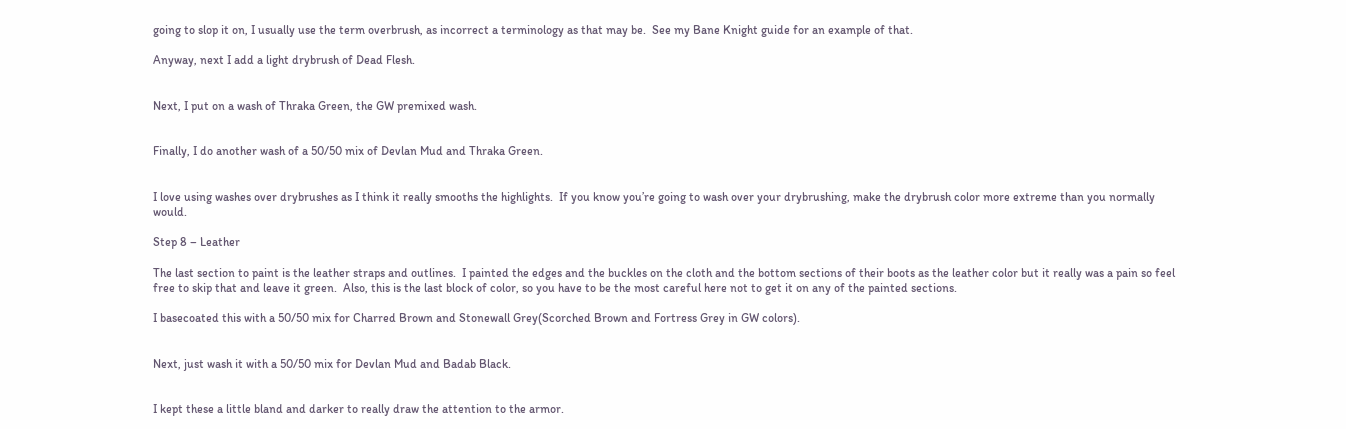going to slop it on, I usually use the term overbrush, as incorrect a terminology as that may be.  See my Bane Knight guide for an example of that.

Anyway, next I add a light drybrush of Dead Flesh.


Next, I put on a wash of Thraka Green, the GW premixed wash.


Finally, I do another wash of a 50/50 mix of Devlan Mud and Thraka Green.


I love using washes over drybrushes as I think it really smooths the highlights.  If you know you’re going to wash over your drybrushing, make the drybrush color more extreme than you normally would.

Step 8 – Leather

The last section to paint is the leather straps and outlines.  I painted the edges and the buckles on the cloth and the bottom sections of their boots as the leather color but it really was a pain so feel free to skip that and leave it green.  Also, this is the last block of color, so you have to be the most careful here not to get it on any of the painted sections.

I basecoated this with a 50/50 mix for Charred Brown and Stonewall Grey(Scorched Brown and Fortress Grey in GW colors).


Next, just wash it with a 50/50 mix for Devlan Mud and Badab Black.


I kept these a little bland and darker to really draw the attention to the armor.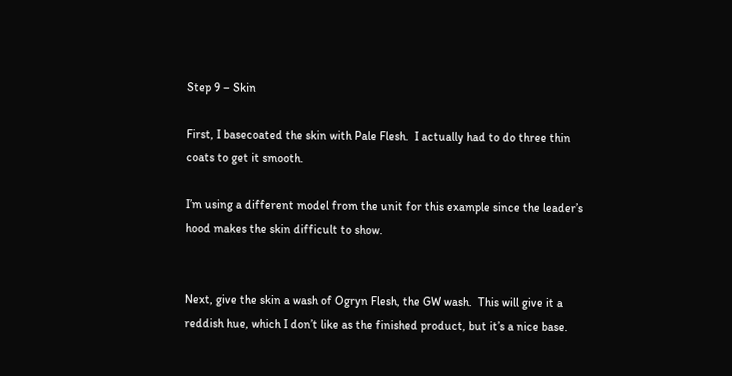Step 9 – Skin

First, I basecoated the skin with Pale Flesh.  I actually had to do three thin coats to get it smooth.

I’m using a different model from the unit for this example since the leader’s hood makes the skin difficult to show.


Next, give the skin a wash of Ogryn Flesh, the GW wash.  This will give it a reddish hue, which I don’t like as the finished product, but it’s a nice base.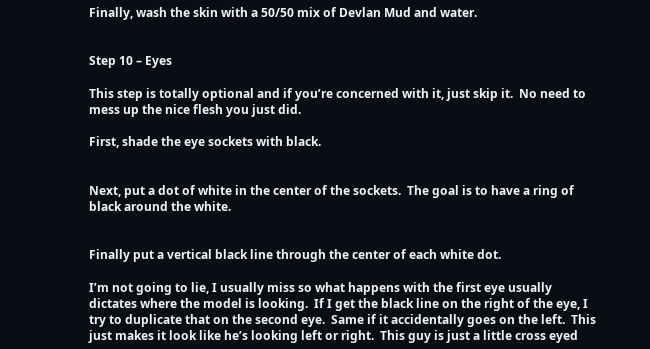Finally, wash the skin with a 50/50 mix of Devlan Mud and water.


Step 10 – Eyes

This step is totally optional and if you’re concerned with it, just skip it.  No need to mess up the nice flesh you just did.

First, shade the eye sockets with black.


Next, put a dot of white in the center of the sockets.  The goal is to have a ring of black around the white.


Finally put a vertical black line through the center of each white dot.

I’m not going to lie, I usually miss so what happens with the first eye usually dictates where the model is looking.  If I get the black line on the right of the eye, I try to duplicate that on the second eye.  Same if it accidentally goes on the left.  This just makes it look like he’s looking left or right.  This guy is just a little cross eyed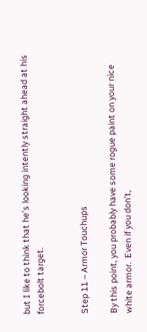but I like to think that he’s looking intently straight ahead at his forcebolt target.


Step 11 – Armor Touchups

By this point, you probably have some rogue paint on your nice white armor.  Even if you don’t,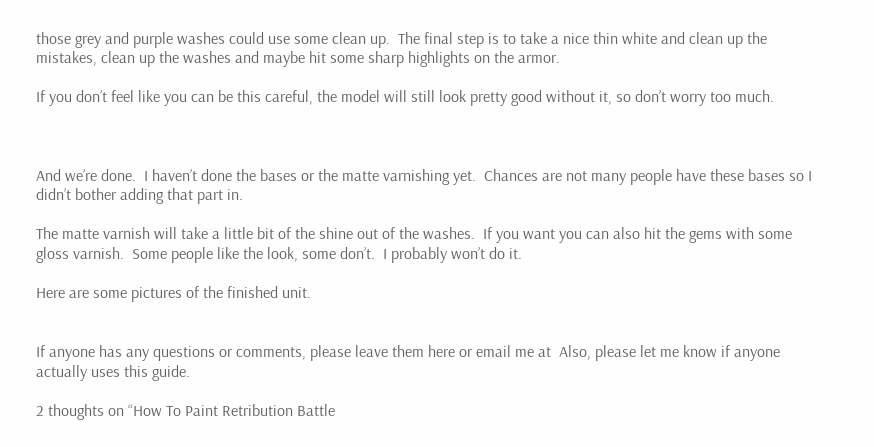those grey and purple washes could use some clean up.  The final step is to take a nice thin white and clean up the mistakes, clean up the washes and maybe hit some sharp highlights on the armor.

If you don’t feel like you can be this careful, the model will still look pretty good without it, so don’t worry too much.



And we’re done.  I haven’t done the bases or the matte varnishing yet.  Chances are not many people have these bases so I didn’t bother adding that part in.

The matte varnish will take a little bit of the shine out of the washes.  If you want you can also hit the gems with some gloss varnish.  Some people like the look, some don’t.  I probably won’t do it.

Here are some pictures of the finished unit.


If anyone has any questions or comments, please leave them here or email me at  Also, please let me know if anyone actually uses this guide.

2 thoughts on “How To Paint Retribution Battle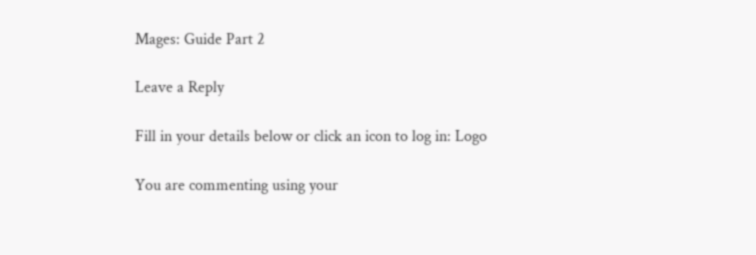Mages: Guide Part 2

Leave a Reply

Fill in your details below or click an icon to log in: Logo

You are commenting using your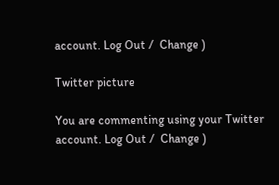account. Log Out /  Change )

Twitter picture

You are commenting using your Twitter account. Log Out /  Change )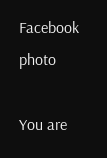Facebook photo

You are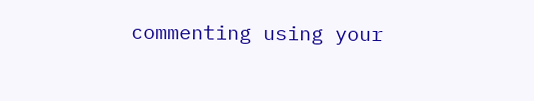commenting using your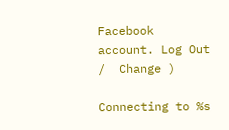Facebook account. Log Out /  Change )

Connecting to %s